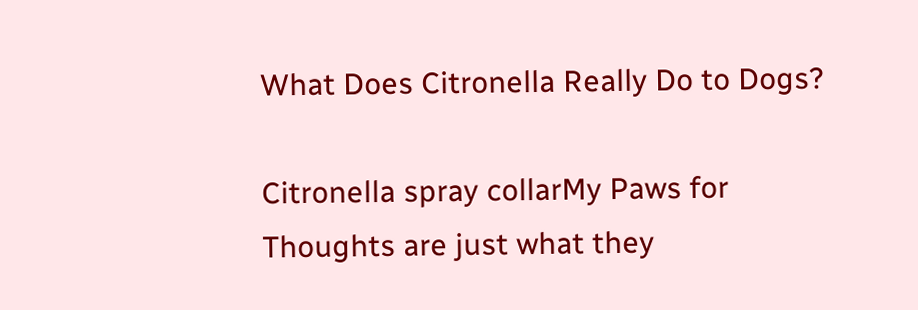What Does Citronella Really Do to Dogs?

Citronella spray collarMy Paws for Thoughts are just what they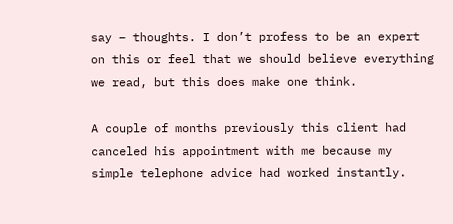say – thoughts. I don’t profess to be an expert on this or feel that we should believe everything we read, but this does make one think.

A couple of months previously this client had canceled his appointment with me because my simple telephone advice had worked instantly.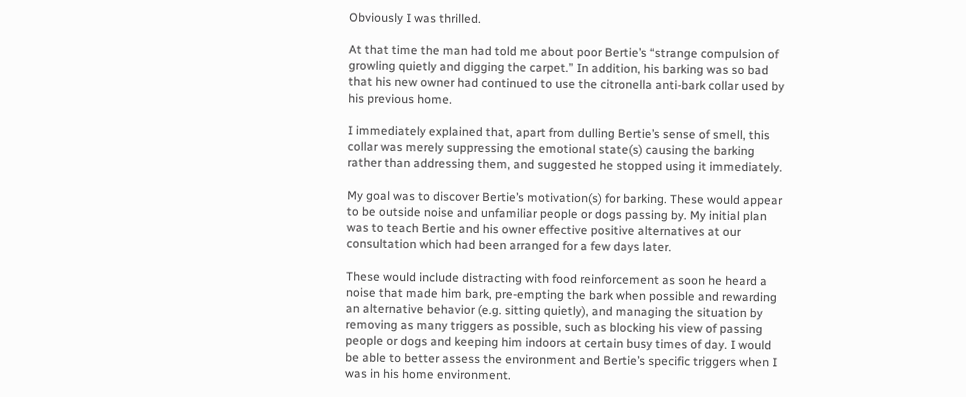Obviously I was thrilled.

At that time the man had told me about poor Bertie’s “strange compulsion of growling quietly and digging the carpet.” In addition, his barking was so bad that his new owner had continued to use the citronella anti-bark collar used by his previous home.

I immediately explained that, apart from dulling Bertie’s sense of smell, this collar was merely suppressing the emotional state(s) causing the barking rather than addressing them, and suggested he stopped using it immediately.

My goal was to discover Bertie’s motivation(s) for barking. These would appear to be outside noise and unfamiliar people or dogs passing by. My initial plan was to teach Bertie and his owner effective positive alternatives at our consultation which had been arranged for a few days later.

These would include distracting with food reinforcement as soon he heard a noise that made him bark, pre-empting the bark when possible and rewarding an alternative behavior (e.g. sitting quietly), and managing the situation by removing as many triggers as possible, such as blocking his view of passing people or dogs and keeping him indoors at certain busy times of day. I would be able to better assess the environment and Bertie’s specific triggers when I was in his home environment.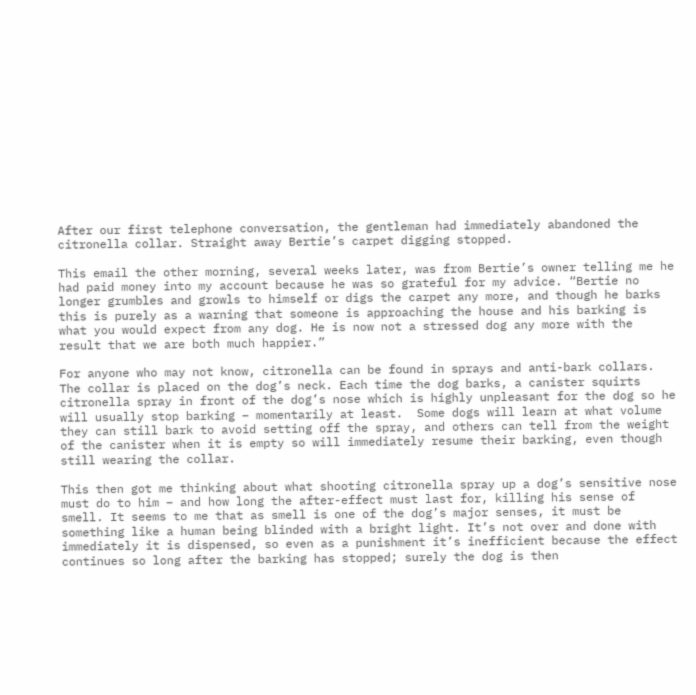After our first telephone conversation, the gentleman had immediately abandoned the citronella collar. Straight away Bertie’s carpet digging stopped.

This email the other morning, several weeks later, was from Bertie’s owner telling me he had paid money into my account because he was so grateful for my advice. “Bertie no longer grumbles and growls to himself or digs the carpet any more, and though he barks this is purely as a warning that someone is approaching the house and his barking is what you would expect from any dog. He is now not a stressed dog any more with the result that we are both much happier.”

For anyone who may not know, citronella can be found in sprays and anti-bark collars. The collar is placed on the dog’s neck. Each time the dog barks, a canister squirts citronella spray in front of the dog’s nose which is highly unpleasant for the dog so he will usually stop barking – momentarily at least.  Some dogs will learn at what volume they can still bark to avoid setting off the spray, and others can tell from the weight of the canister when it is empty so will immediately resume their barking, even though still wearing the collar.

This then got me thinking about what shooting citronella spray up a dog’s sensitive nose must do to him – and how long the after-effect must last for, killing his sense of smell. It seems to me that as smell is one of the dog’s major senses, it must be something like a human being blinded with a bright light. It’s not over and done with immediately it is dispensed, so even as a punishment it’s inefficient because the effect continues so long after the barking has stopped; surely the dog is then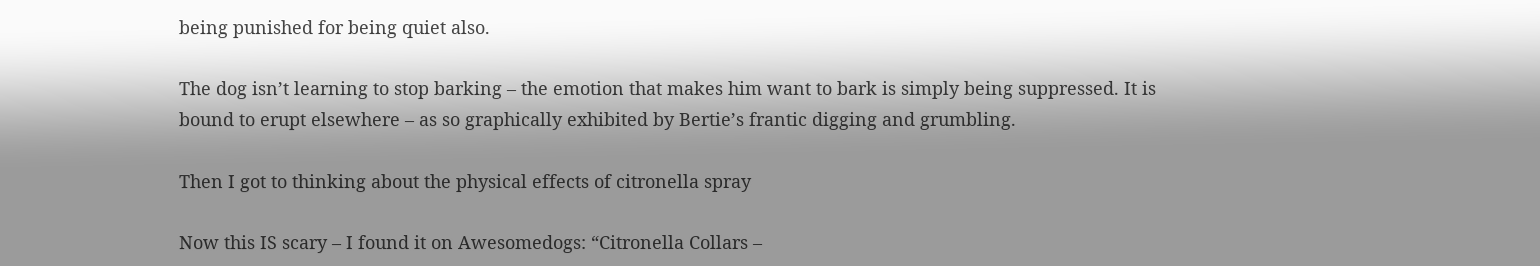being punished for being quiet also.

The dog isn’t learning to stop barking – the emotion that makes him want to bark is simply being suppressed. It is bound to erupt elsewhere – as so graphically exhibited by Bertie’s frantic digging and grumbling.

Then I got to thinking about the physical effects of citronella spray

Now this IS scary – I found it on Awesomedogs: “Citronella Collars –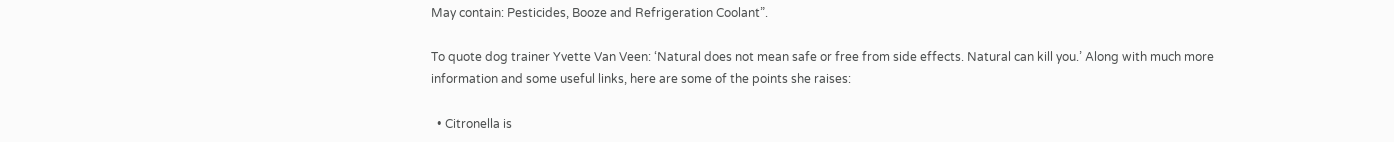May contain: Pesticides, Booze and Refrigeration Coolant”.

To quote dog trainer Yvette Van Veen: ‘Natural does not mean safe or free from side effects. Natural can kill you.’ Along with much more information and some useful links, here are some of the points she raises:

  • Citronella is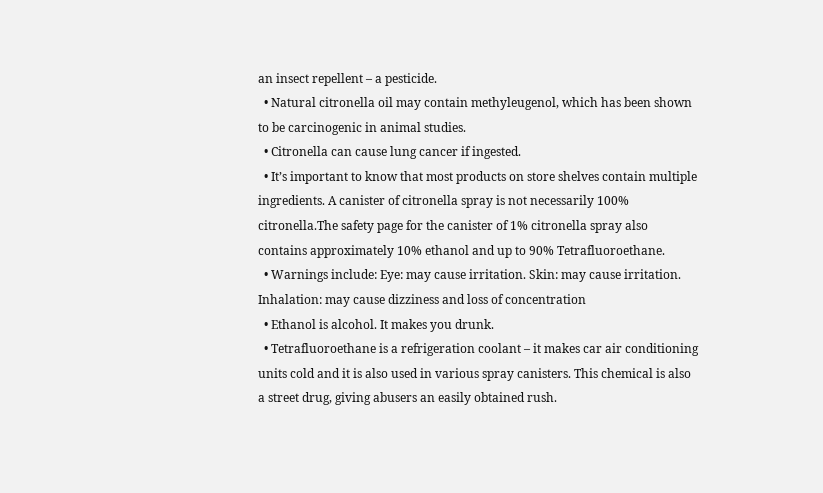an insect repellent – a pesticide.
  • Natural citronella oil may contain methyleugenol, which has been shown to be carcinogenic in animal studies.
  • Citronella can cause lung cancer if ingested.
  • It’s important to know that most products on store shelves contain multiple ingredients. A canister of citronella spray is not necessarily 100% citronella.The safety page for the canister of 1% citronella spray also contains approximately 10% ethanol and up to 90% Tetrafluoroethane.
  • Warnings include: Eye: may cause irritation. Skin: may cause irritation. Inhalation: may cause dizziness and loss of concentration
  • Ethanol is alcohol. It makes you drunk.
  • Tetrafluoroethane is a refrigeration coolant – it makes car air conditioning units cold and it is also used in various spray canisters. This chemical is also a street drug, giving abusers an easily obtained rush.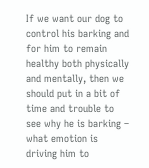If we want our dog to control his barking and for him to remain healthy both physically and mentally, then we should put in a bit of time and trouble to see why he is barking – what emotion is driving him to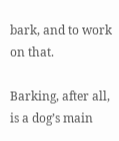bark, and to work on that.

Barking, after all, is a dog’s main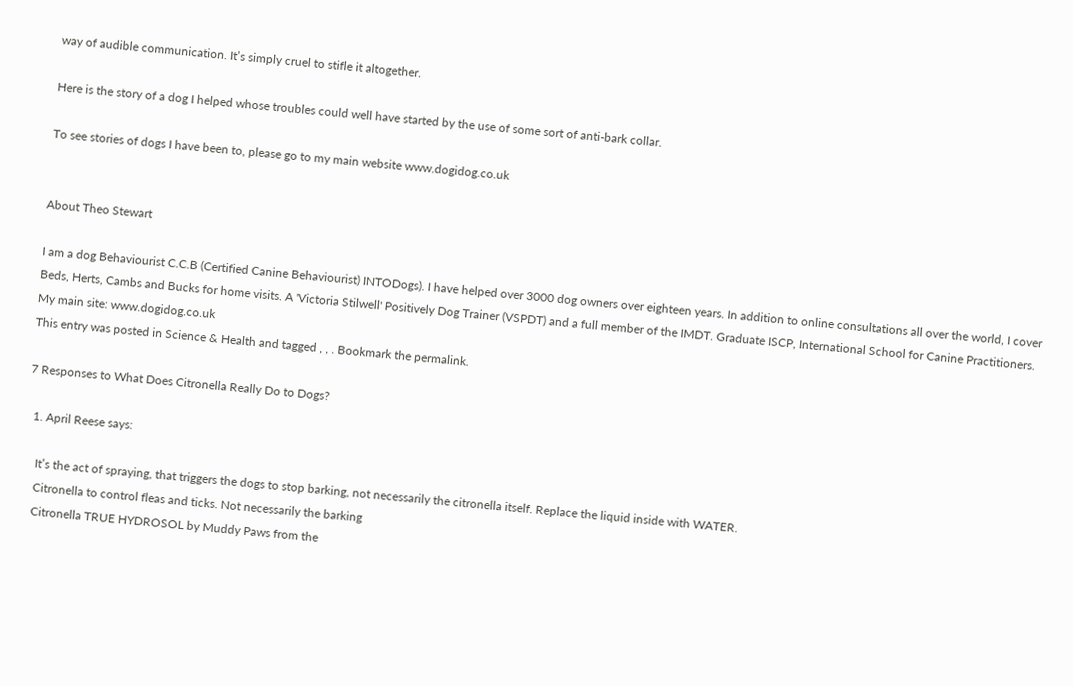way of audible communication. It’s simply cruel to stifle it altogether.

Here is the story of a dog I helped whose troubles could well have started by the use of some sort of anti-bark collar.

To see stories of dogs I have been to, please go to my main website www.dogidog.co.uk


About Theo Stewart

I am a dog Behaviourist C.C.B (Certified Canine Behaviourist) INTODogs). I have helped over 3000 dog owners over eighteen years. In addition to online consultations all over the world, I cover Beds, Herts, Cambs and Bucks for home visits. A 'Victoria Stilwell' Positively Dog Trainer (VSPDT) and a full member of the IMDT. Graduate ISCP, International School for Canine Practitioners. My main site: www.dogidog.co.uk
This entry was posted in Science & Health and tagged , , . Bookmark the permalink.

7 Responses to What Does Citronella Really Do to Dogs?

  1. April Reese says:

    It’s the act of spraying, that triggers the dogs to stop barking, not necessarily the citronella itself. Replace the liquid inside with WATER.
    Citronella to control fleas and ticks. Not necessarily the barking
    Citronella TRUE HYDROSOL by Muddy Paws from the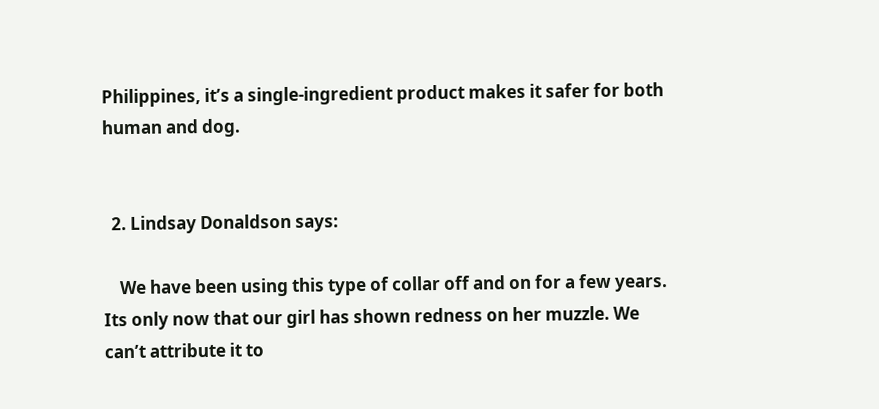Philippines, it’s a single-ingredient product makes it safer for both human and dog.


  2. Lindsay Donaldson says:

    We have been using this type of collar off and on for a few years. Its only now that our girl has shown redness on her muzzle. We can’t attribute it to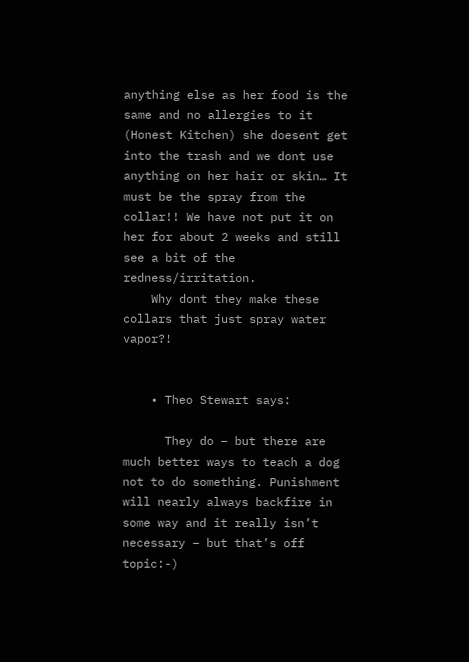anything else as her food is the same and no allergies to it (Honest Kitchen) she doesent get into the trash and we dont use anything on her hair or skin… It must be the spray from the collar!! We have not put it on her for about 2 weeks and still see a bit of the redness/irritation.
    Why dont they make these collars that just spray water vapor?!


    • Theo Stewart says:

      They do – but there are much better ways to teach a dog not to do something. Punishment will nearly always backfire in some way and it really isn’t necessary – but that’s off topic:-)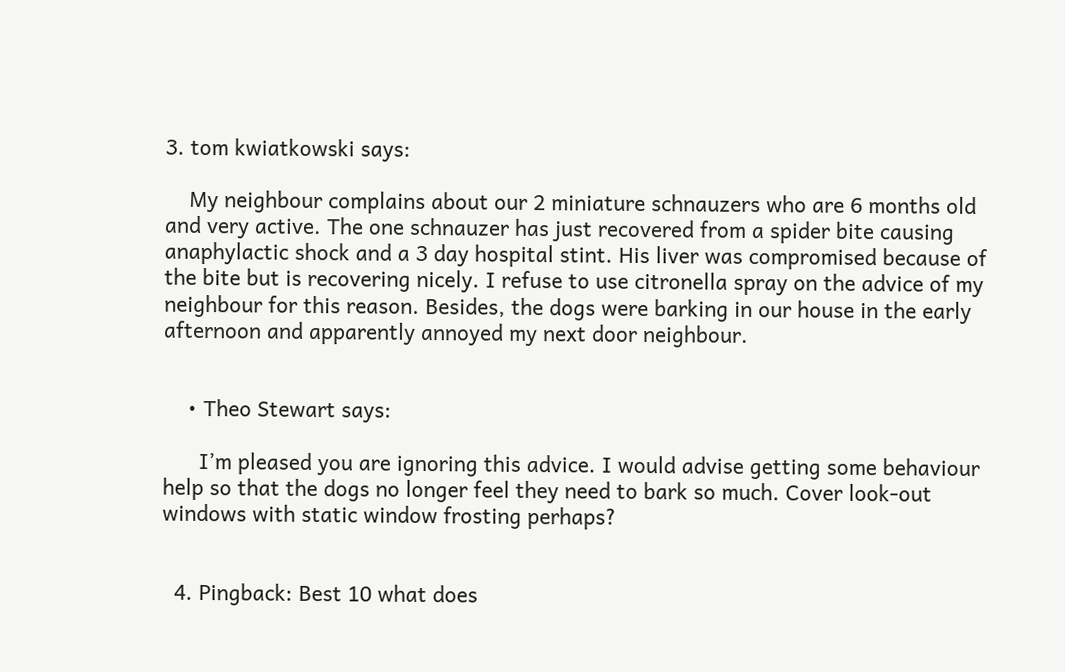3. tom kwiatkowski says:

    My neighbour complains about our 2 miniature schnauzers who are 6 months old and very active. The one schnauzer has just recovered from a spider bite causing anaphylactic shock and a 3 day hospital stint. His liver was compromised because of the bite but is recovering nicely. I refuse to use citronella spray on the advice of my neighbour for this reason. Besides, the dogs were barking in our house in the early afternoon and apparently annoyed my next door neighbour.


    • Theo Stewart says:

      I’m pleased you are ignoring this advice. I would advise getting some behaviour help so that the dogs no longer feel they need to bark so much. Cover look-out windows with static window frosting perhaps?


  4. Pingback: Best 10 what does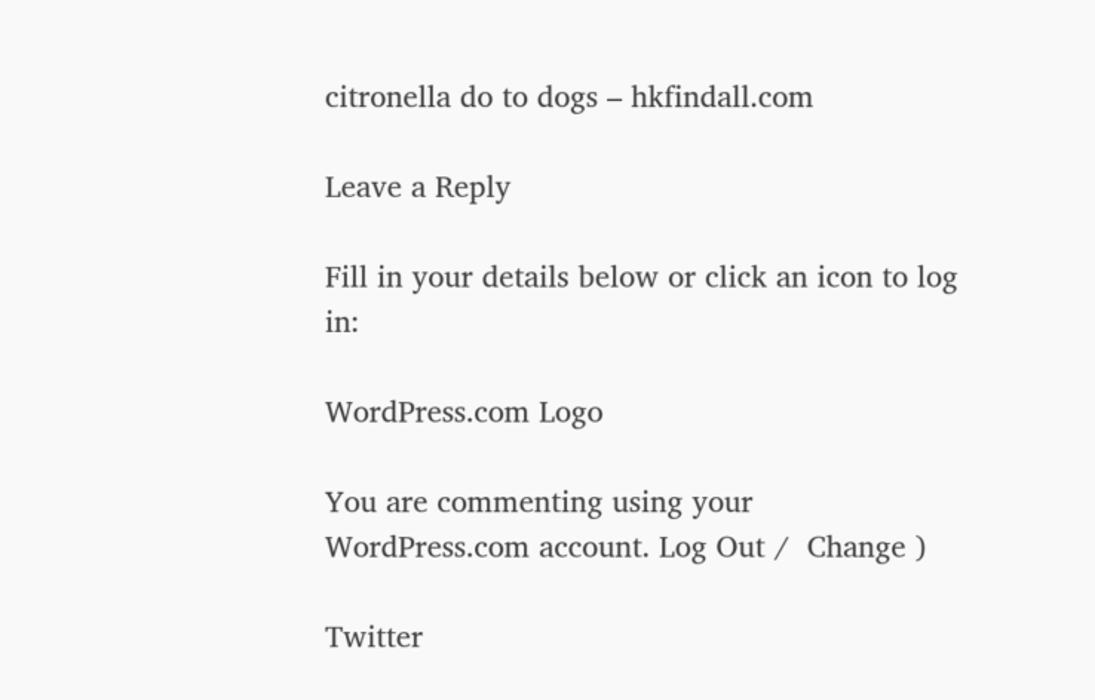citronella do to dogs – hkfindall.com

Leave a Reply

Fill in your details below or click an icon to log in:

WordPress.com Logo

You are commenting using your WordPress.com account. Log Out /  Change )

Twitter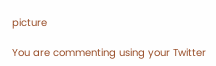picture

You are commenting using your Twitter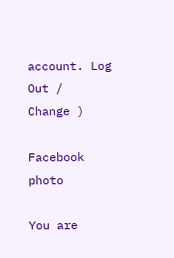account. Log Out /  Change )

Facebook photo

You are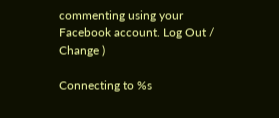commenting using your Facebook account. Log Out /  Change )

Connecting to %s